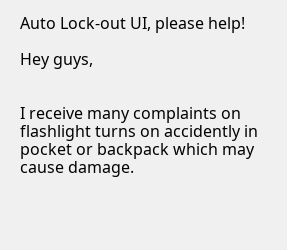Auto Lock-out UI, please help!

Hey guys,


I receive many complaints on flashlight turns on accidently in pocket or backpack which may cause damage.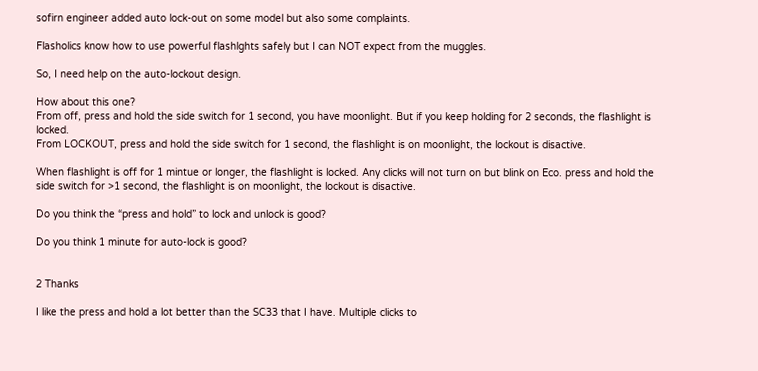sofirn engineer added auto lock-out on some model but also some complaints.

Flasholics know how to use powerful flashlghts safely but I can NOT expect from the muggles.

So, I need help on the auto-lockout design.

How about this one?
From off, press and hold the side switch for 1 second, you have moonlight. But if you keep holding for 2 seconds, the flashlight is locked.
From LOCKOUT, press and hold the side switch for 1 second, the flashlight is on moonlight, the lockout is disactive.

When flashlight is off for 1 mintue or longer, the flashlight is locked. Any clicks will not turn on but blink on Eco. press and hold the side switch for >1 second, the flashlight is on moonlight, the lockout is disactive.

Do you think the “press and hold” to lock and unlock is good?

Do you think 1 minute for auto-lock is good?


2 Thanks

I like the press and hold a lot better than the SC33 that I have. Multiple clicks to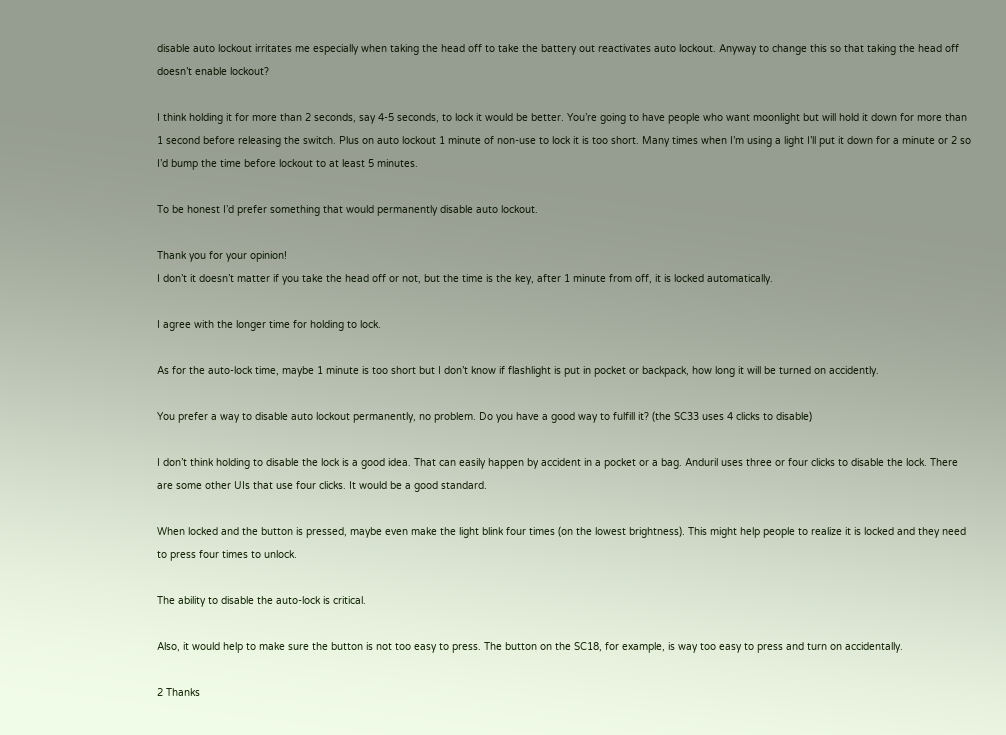disable auto lockout irritates me especially when taking the head off to take the battery out reactivates auto lockout. Anyway to change this so that taking the head off doesn’t enable lockout?

I think holding it for more than 2 seconds, say 4-5 seconds, to lock it would be better. You’re going to have people who want moonlight but will hold it down for more than 1 second before releasing the switch. Plus on auto lockout 1 minute of non-use to lock it is too short. Many times when I’m using a light I’ll put it down for a minute or 2 so I’d bump the time before lockout to at least 5 minutes.

To be honest I’d prefer something that would permanently disable auto lockout.

Thank you for your opinion!
I don’t it doesn’t matter if you take the head off or not, but the time is the key, after 1 minute from off, it is locked automatically.

I agree with the longer time for holding to lock.

As for the auto-lock time, maybe 1 minute is too short but I don’t know if flashlight is put in pocket or backpack, how long it will be turned on accidently.

You prefer a way to disable auto lockout permanently, no problem. Do you have a good way to fulfill it? (the SC33 uses 4 clicks to disable)

I don’t think holding to disable the lock is a good idea. That can easily happen by accident in a pocket or a bag. Anduril uses three or four clicks to disable the lock. There are some other UIs that use four clicks. It would be a good standard.

When locked and the button is pressed, maybe even make the light blink four times (on the lowest brightness). This might help people to realize it is locked and they need to press four times to unlock.

The ability to disable the auto-lock is critical.

Also, it would help to make sure the button is not too easy to press. The button on the SC18, for example, is way too easy to press and turn on accidentally.

2 Thanks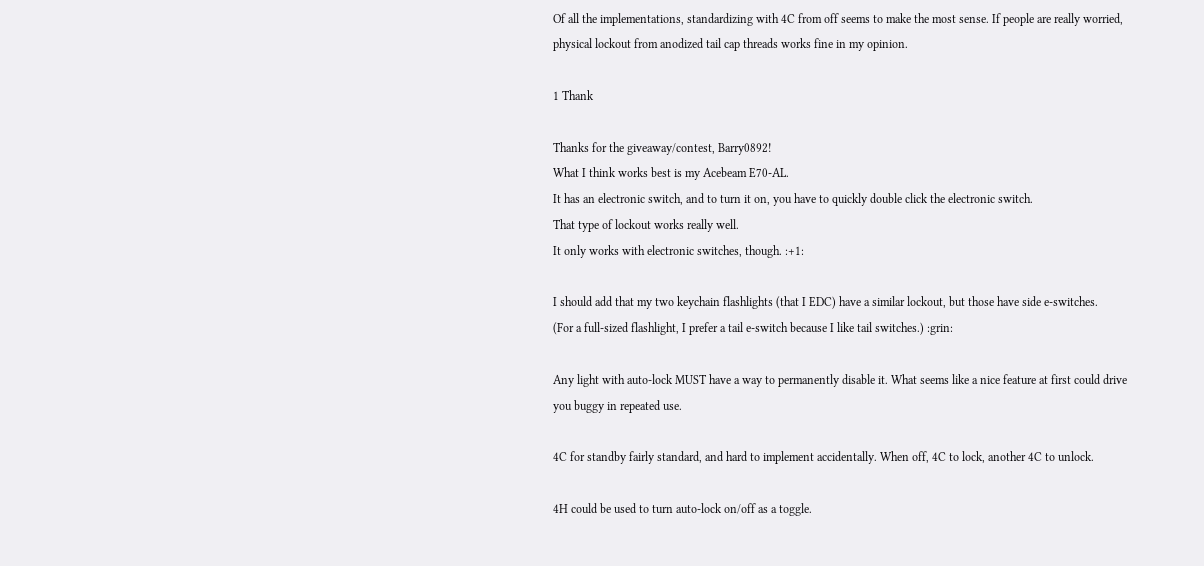Of all the implementations, standardizing with 4C from off seems to make the most sense. If people are really worried, physical lockout from anodized tail cap threads works fine in my opinion.

1 Thank

Thanks for the giveaway/contest, Barry0892!
What I think works best is my Acebeam E70-AL.
It has an electronic switch, and to turn it on, you have to quickly double click the electronic switch.
That type of lockout works really well.
It only works with electronic switches, though. :+1:

I should add that my two keychain flashlights (that I EDC) have a similar lockout, but those have side e-switches.
(For a full-sized flashlight, I prefer a tail e-switch because I like tail switches.) :grin:

Any light with auto-lock MUST have a way to permanently disable it. What seems like a nice feature at first could drive you buggy in repeated use.

4C for standby fairly standard, and hard to implement accidentally. When off, 4C to lock, another 4C to unlock.

4H could be used to turn auto-lock on/off as a toggle.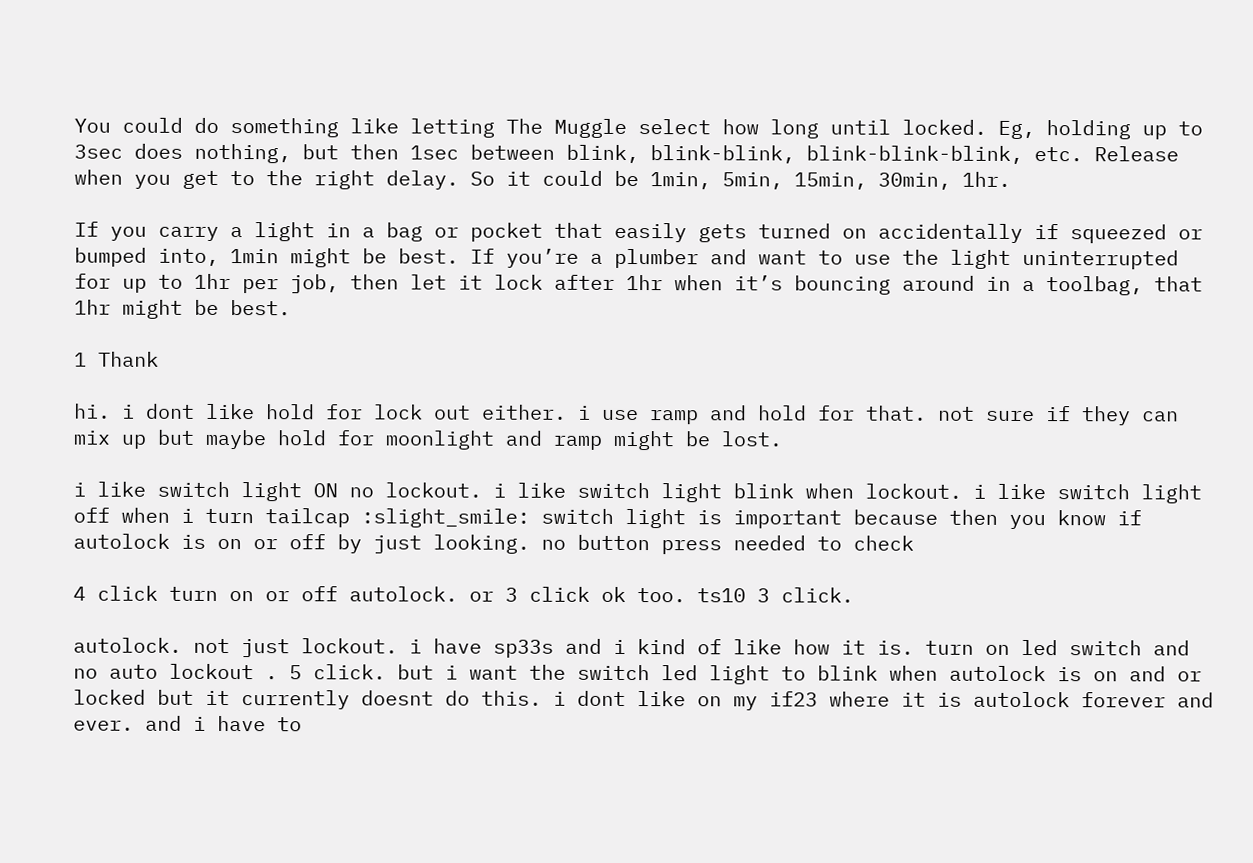You could do something like letting The Muggle select how long until locked. Eg, holding up to 3sec does nothing, but then 1sec between blink, blink-blink, blink-blink-blink, etc. Release when you get to the right delay. So it could be 1min, 5min, 15min, 30min, 1hr.

If you carry a light in a bag or pocket that easily gets turned on accidentally if squeezed or bumped into, 1min might be best. If you’re a plumber and want to use the light uninterrupted for up to 1hr per job, then let it lock after 1hr when it’s bouncing around in a toolbag, that 1hr might be best.

1 Thank

hi. i dont like hold for lock out either. i use ramp and hold for that. not sure if they can mix up but maybe hold for moonlight and ramp might be lost.

i like switch light ON no lockout. i like switch light blink when lockout. i like switch light off when i turn tailcap :slight_smile: switch light is important because then you know if autolock is on or off by just looking. no button press needed to check

4 click turn on or off autolock. or 3 click ok too. ts10 3 click.

autolock. not just lockout. i have sp33s and i kind of like how it is. turn on led switch and no auto lockout . 5 click. but i want the switch led light to blink when autolock is on and or locked but it currently doesnt do this. i dont like on my if23 where it is autolock forever and ever. and i have to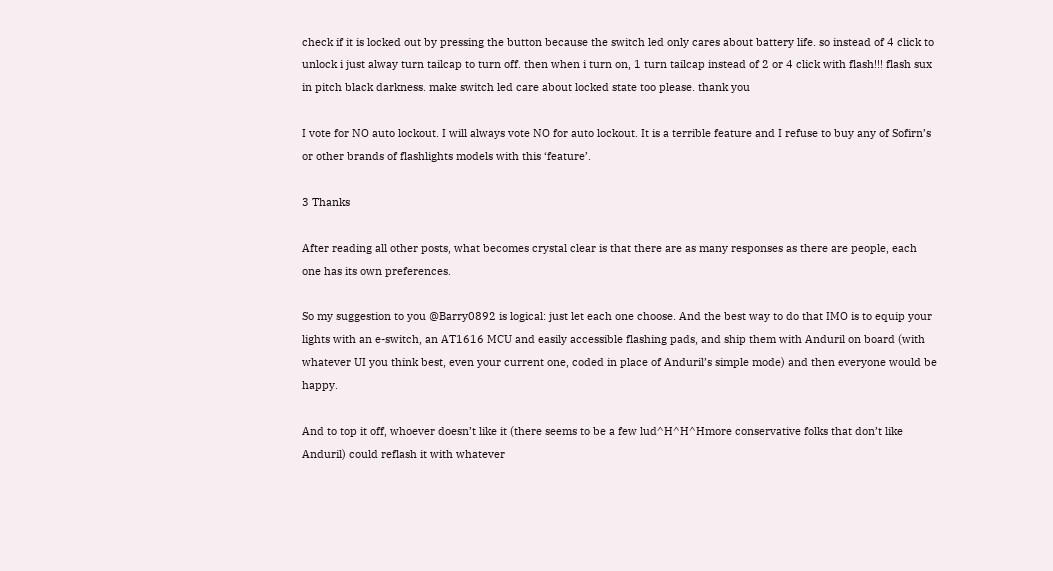check if it is locked out by pressing the button because the switch led only cares about battery life. so instead of 4 click to unlock i just alway turn tailcap to turn off. then when i turn on, 1 turn tailcap instead of 2 or 4 click with flash!!! flash sux in pitch black darkness. make switch led care about locked state too please. thank you

I vote for NO auto lockout. I will always vote NO for auto lockout. It is a terrible feature and I refuse to buy any of Sofirn’s or other brands of flashlights models with this ‘feature’.

3 Thanks

After reading all other posts, what becomes crystal clear is that there are as many responses as there are people, each one has its own preferences.

So my suggestion to you @Barry0892 is logical: just let each one choose. And the best way to do that IMO is to equip your lights with an e-switch, an AT1616 MCU and easily accessible flashing pads, and ship them with Anduril on board (with whatever UI you think best, even your current one, coded in place of Anduril’s simple mode) and then everyone would be happy.

And to top it off, whoever doesn’t like it (there seems to be a few lud^H^H^Hmore conservative folks that don’t like Anduril) could reflash it with whatever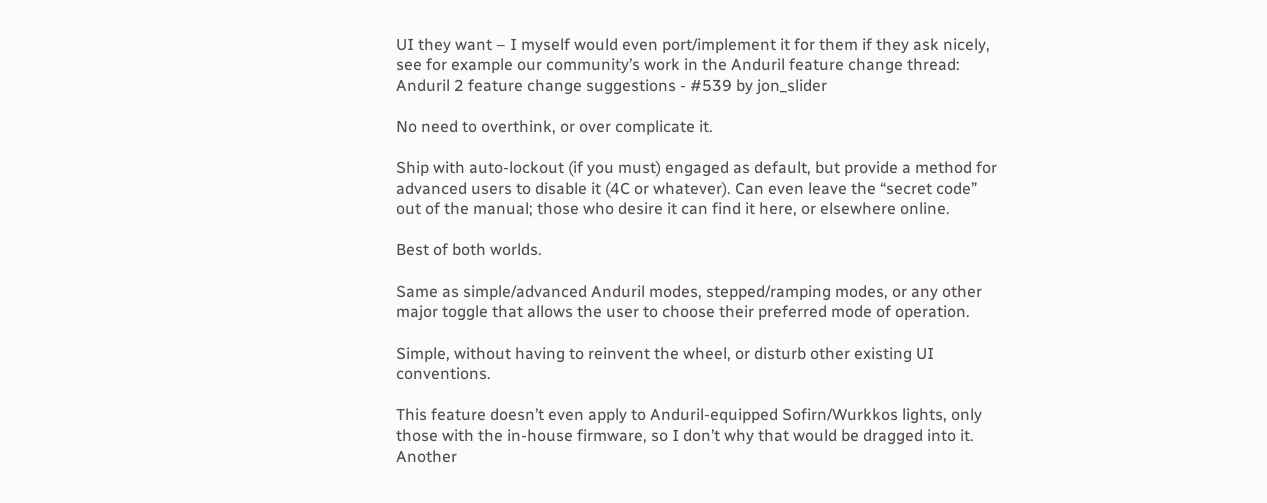UI they want – I myself would even port/implement it for them if they ask nicely, see for example our community’s work in the Anduril feature change thread: Anduril 2 feature change suggestions - #539 by jon_slider

No need to overthink, or over complicate it.

Ship with auto-lockout (if you must) engaged as default, but provide a method for advanced users to disable it (4C or whatever). Can even leave the “secret code” out of the manual; those who desire it can find it here, or elsewhere online.

Best of both worlds.

Same as simple/advanced Anduril modes, stepped/ramping modes, or any other major toggle that allows the user to choose their preferred mode of operation.

Simple, without having to reinvent the wheel, or disturb other existing UI conventions.

This feature doesn’t even apply to Anduril-equipped Sofirn/Wurkkos lights, only those with the in-house firmware, so I don’t why that would be dragged into it. Another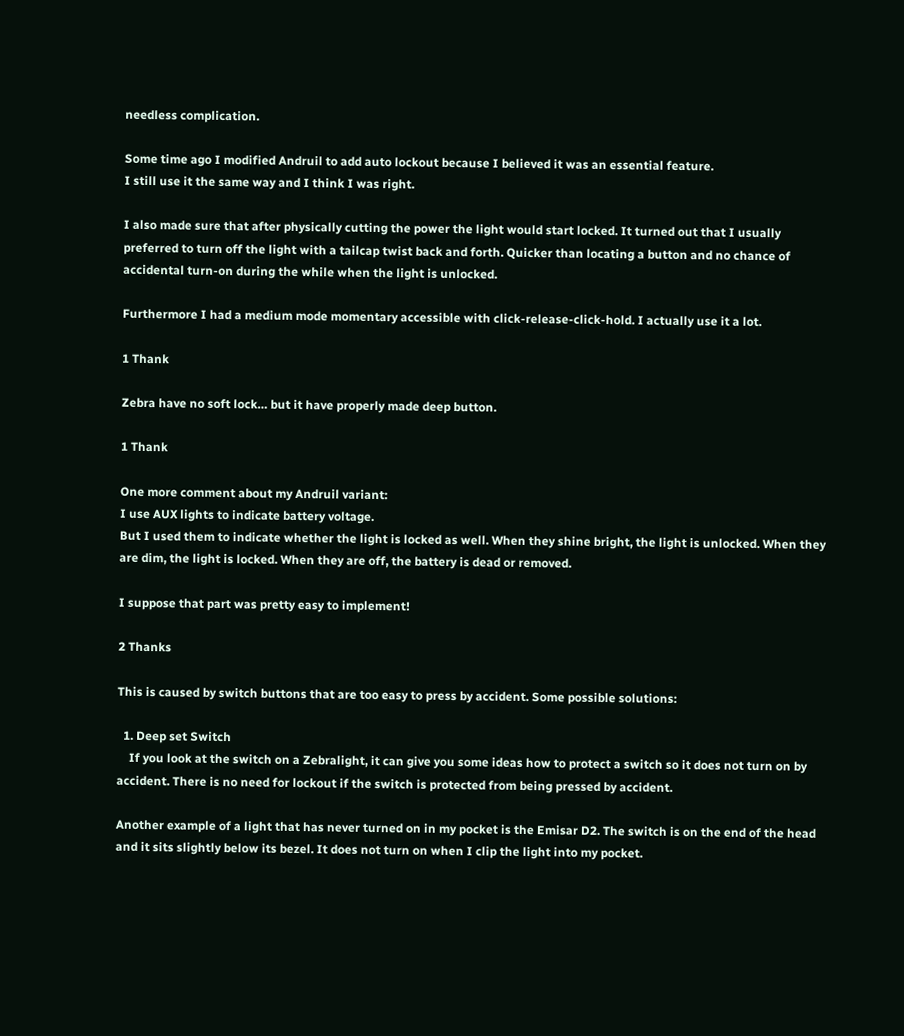needless complication.

Some time ago I modified Andruil to add auto lockout because I believed it was an essential feature.
I still use it the same way and I think I was right.

I also made sure that after physically cutting the power the light would start locked. It turned out that I usually preferred to turn off the light with a tailcap twist back and forth. Quicker than locating a button and no chance of accidental turn-on during the while when the light is unlocked.

Furthermore I had a medium mode momentary accessible with click-release-click-hold. I actually use it a lot.

1 Thank

Zebra have no soft lock… but it have properly made deep button.

1 Thank

One more comment about my Andruil variant:
I use AUX lights to indicate battery voltage.
But I used them to indicate whether the light is locked as well. When they shine bright, the light is unlocked. When they are dim, the light is locked. When they are off, the battery is dead or removed.

I suppose that part was pretty easy to implement!

2 Thanks

This is caused by switch buttons that are too easy to press by accident. Some possible solutions:

  1. Deep set Switch
    If you look at the switch on a Zebralight, it can give you some ideas how to protect a switch so it does not turn on by accident. There is no need for lockout if the switch is protected from being pressed by accident.

Another example of a light that has never turned on in my pocket is the Emisar D2. The switch is on the end of the head and it sits slightly below its bezel. It does not turn on when I clip the light into my pocket.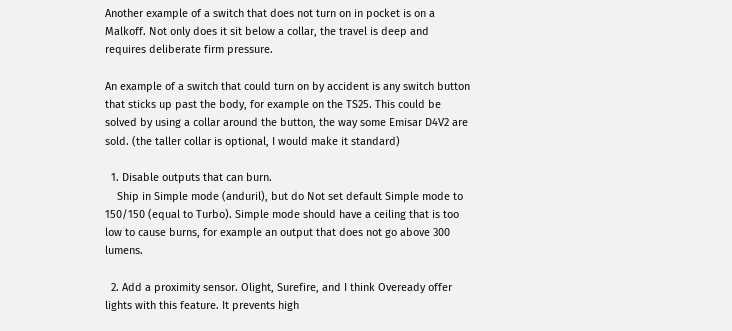Another example of a switch that does not turn on in pocket is on a Malkoff. Not only does it sit below a collar, the travel is deep and requires deliberate firm pressure.

An example of a switch that could turn on by accident is any switch button that sticks up past the body, for example on the TS25. This could be solved by using a collar around the button, the way some Emisar D4V2 are sold. (the taller collar is optional, I would make it standard)

  1. Disable outputs that can burn.
    Ship in Simple mode (anduril), but do Not set default Simple mode to 150/150 (equal to Turbo). Simple mode should have a ceiling that is too low to cause burns, for example an output that does not go above 300 lumens.

  2. Add a proximity sensor. Olight, Surefire, and I think Oveready offer lights with this feature. It prevents high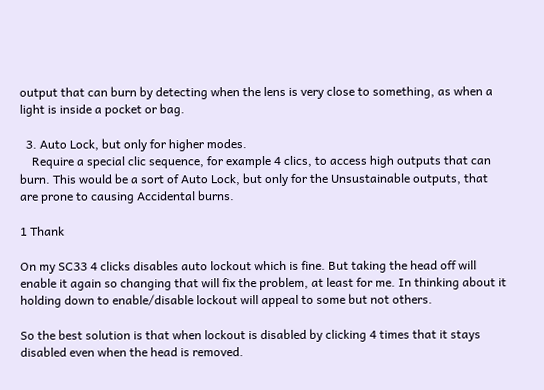output that can burn by detecting when the lens is very close to something, as when a light is inside a pocket or bag.

  3. Auto Lock, but only for higher modes.
    Require a special clic sequence, for example 4 clics, to access high outputs that can burn. This would be a sort of Auto Lock, but only for the Unsustainable outputs, that are prone to causing Accidental burns.

1 Thank

On my SC33 4 clicks disables auto lockout which is fine. But taking the head off will enable it again so changing that will fix the problem, at least for me. In thinking about it holding down to enable/disable lockout will appeal to some but not others.

So the best solution is that when lockout is disabled by clicking 4 times that it stays disabled even when the head is removed.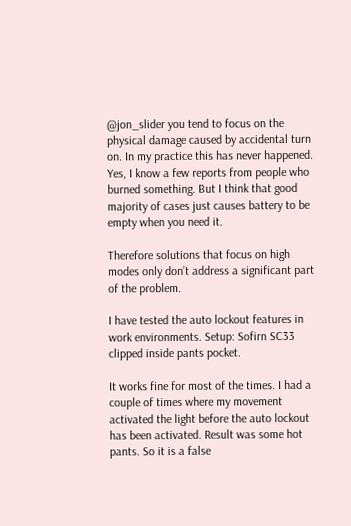@jon_slider you tend to focus on the physical damage caused by accidental turn on. In my practice this has never happened. Yes, I know a few reports from people who burned something. But I think that good majority of cases just causes battery to be empty when you need it.

Therefore solutions that focus on high modes only don’t address a significant part of the problem.

I have tested the auto lockout features in work environments. Setup: Sofirn SC33 clipped inside pants pocket.

It works fine for most of the times. I had a couple of times where my movement activated the light before the auto lockout has been activated. Result was some hot pants. So it is a false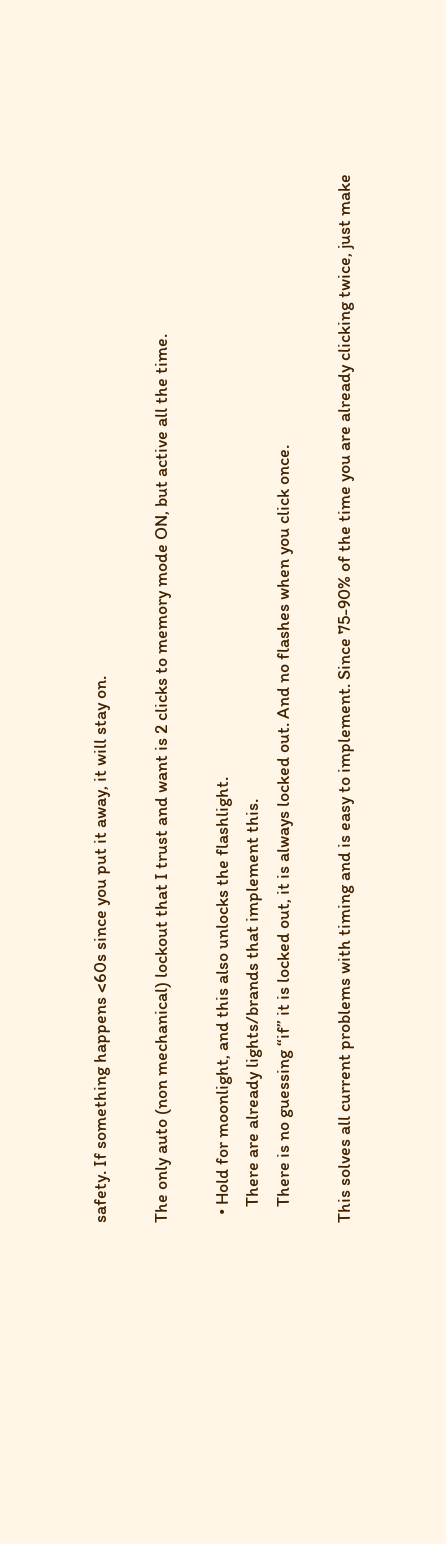safety. If something happens <60s since you put it away, it will stay on.

The only auto (non mechanical) lockout that I trust and want is 2 clicks to memory mode ON, but active all the time.

  • Hold for moonlight, and this also unlocks the flashlight.
    There are already lights/brands that implement this.
    There is no guessing “if” it is locked out, it is always locked out. And no flashes when you click once.

This solves all current problems with timing and is easy to implement. Since 75-90% of the time you are already clicking twice, just make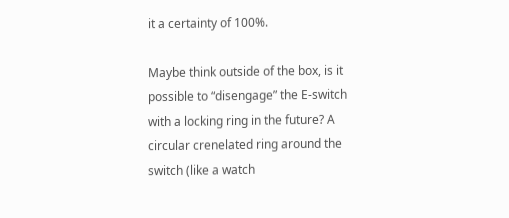it a certainty of 100%.

Maybe think outside of the box, is it possible to “disengage” the E-switch with a locking ring in the future? A circular crenelated ring around the switch (like a watch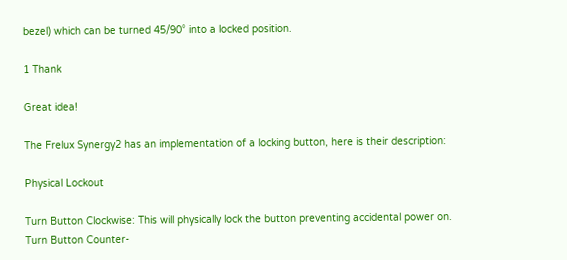bezel) which can be turned 45/90° into a locked position.

1 Thank

Great idea!

The Frelux Synergy2 has an implementation of a locking button, here is their description:

Physical Lockout

Turn Button Clockwise: This will physically lock the button preventing accidental power on.
Turn Button Counter-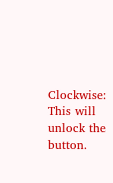Clockwise: This will unlock the button.